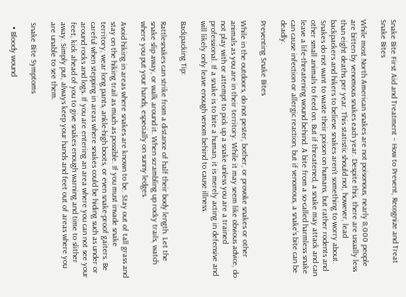Snake Bite First Aid and Treatment – How to Prevent, Recognize and Treat Snake Bites

While most North American snakes are not poisonous, nearly 8,000 people are bitten by venomous snakes each year. Despite this, there are usually less than eight deaths per year. This statistic should not, however, lead backpackers and hikers to believe snakes aren’t something to worry about. Snakes do not want to waste their poison on humans, but rather rodents and other small animals to feed on. But if threatened, a snake may attack and can leave a life-threatening wound behind. A bite from a so-called harmless snake can cause infection or allergic reaction, but if venomous, a snake’s bite can be deadly.

Preventing Snake Bites

While in the outdoors, do not pester, bother, or provoke snakes or other animals as you are in their territory. While it may seem like obvious advice, do not play with or attempt to pick up a snake unless you are a trained professional. If a snake is to bite a human, it is merely acting in defensive and will likely only leave enough venom behind to cause illness.

Backpacking Tip:

Rattlesnakes can strike from a distance of half their body length. Let the snake slip away, or walk around it. When scrambling up rocky trails, watch where you put your hands, especially on sunny ledges.

Avoid hiking in areas where snakes are known to be. Stay out of tall grass and stay on the hiking trail as much as possible. If you must invade snake territory, wear long pants, ankle-high boots, or even snake-proof gaiters. Be careful when stepping in areas where snakes could be hiding such as under or around rocks and logs. If you are entering an area where you can not see your feet, kick ahead of you to give snakes enough warning and time to slither away. Simply put, always keep your hands and feet out of areas where you are unable to see them.

Snake Bite Symptoms

  • Bloody wound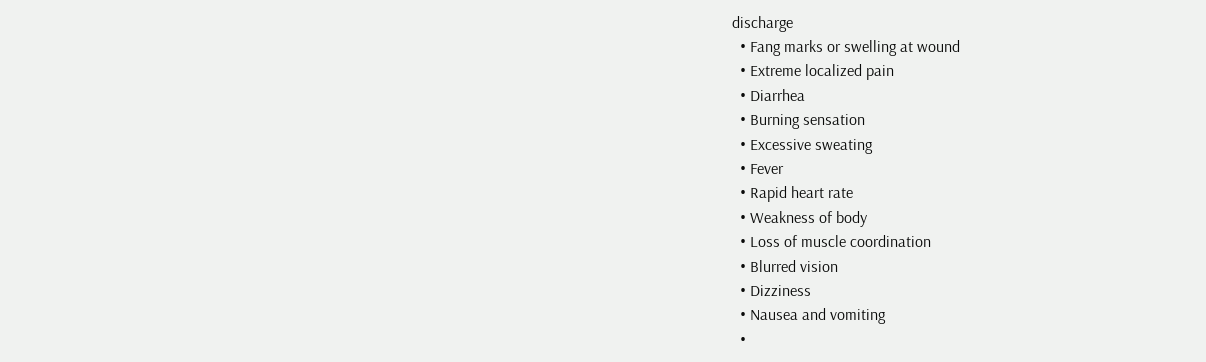discharge
  • Fang marks or swelling at wound
  • Extreme localized pain
  • Diarrhea
  • Burning sensation
  • Excessive sweating
  • Fever
  • Rapid heart rate
  • Weakness of body
  • Loss of muscle coordination
  • Blurred vision
  • Dizziness
  • Nausea and vomiting
  •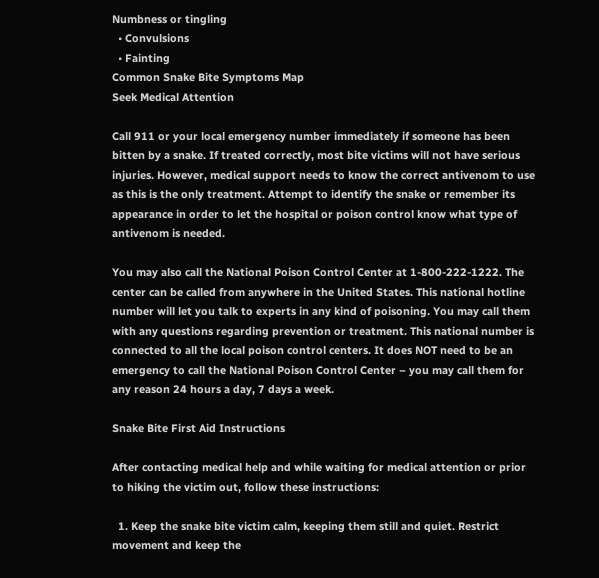Numbness or tingling
  • Convulsions
  • Fainting
Common Snake Bite Symptoms Map
Seek Medical Attention

Call 911 or your local emergency number immediately if someone has been bitten by a snake. If treated correctly, most bite victims will not have serious injuries. However, medical support needs to know the correct antivenom to use as this is the only treatment. Attempt to identify the snake or remember its appearance in order to let the hospital or poison control know what type of antivenom is needed.

You may also call the National Poison Control Center at 1-800-222-1222. The center can be called from anywhere in the United States. This national hotline number will let you talk to experts in any kind of poisoning. You may call them with any questions regarding prevention or treatment. This national number is connected to all the local poison control centers. It does NOT need to be an emergency to call the National Poison Control Center – you may call them for any reason 24 hours a day, 7 days a week.

Snake Bite First Aid Instructions

After contacting medical help and while waiting for medical attention or prior to hiking the victim out, follow these instructions:

  1. Keep the snake bite victim calm, keeping them still and quiet. Restrict movement and keep the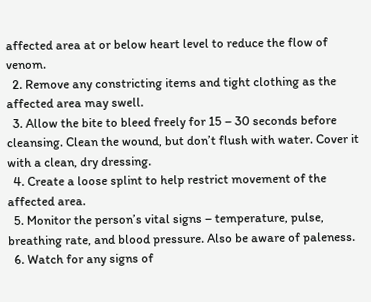affected area at or below heart level to reduce the flow of venom.
  2. Remove any constricting items and tight clothing as the affected area may swell.
  3. Allow the bite to bleed freely for 15 – 30 seconds before cleansing. Clean the wound, but don’t flush with water. Cover it with a clean, dry dressing.
  4. Create a loose splint to help restrict movement of the affected area.
  5. Monitor the person’s vital signs – temperature, pulse, breathing rate, and blood pressure. Also be aware of paleness.
  6. Watch for any signs of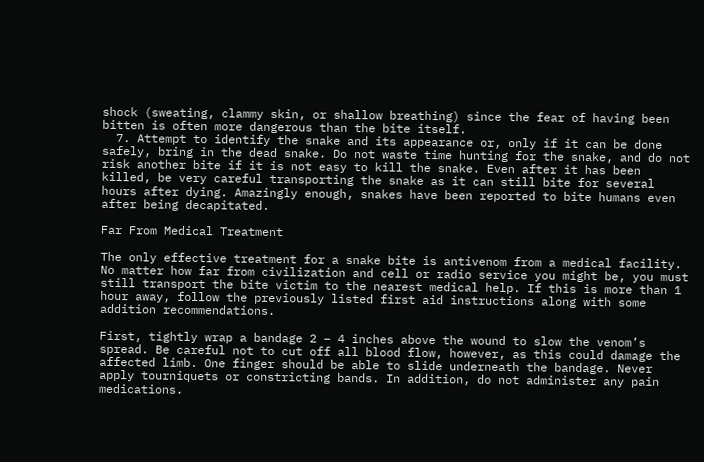shock (sweating, clammy skin, or shallow breathing) since the fear of having been bitten is often more dangerous than the bite itself.
  7. Attempt to identify the snake and its appearance or, only if it can be done safely, bring in the dead snake. Do not waste time hunting for the snake, and do not risk another bite if it is not easy to kill the snake. Even after it has been killed, be very careful transporting the snake as it can still bite for several hours after dying. Amazingly enough, snakes have been reported to bite humans even after being decapitated.

Far From Medical Treatment

The only effective treatment for a snake bite is antivenom from a medical facility. No matter how far from civilization and cell or radio service you might be, you must still transport the bite victim to the nearest medical help. If this is more than 1 hour away, follow the previously listed first aid instructions along with some addition recommendations.

First, tightly wrap a bandage 2 – 4 inches above the wound to slow the venom’s spread. Be careful not to cut off all blood flow, however, as this could damage the affected limb. One finger should be able to slide underneath the bandage. Never apply tourniquets or constricting bands. In addition, do not administer any pain medications.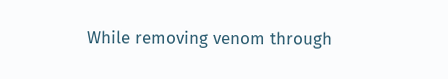While removing venom through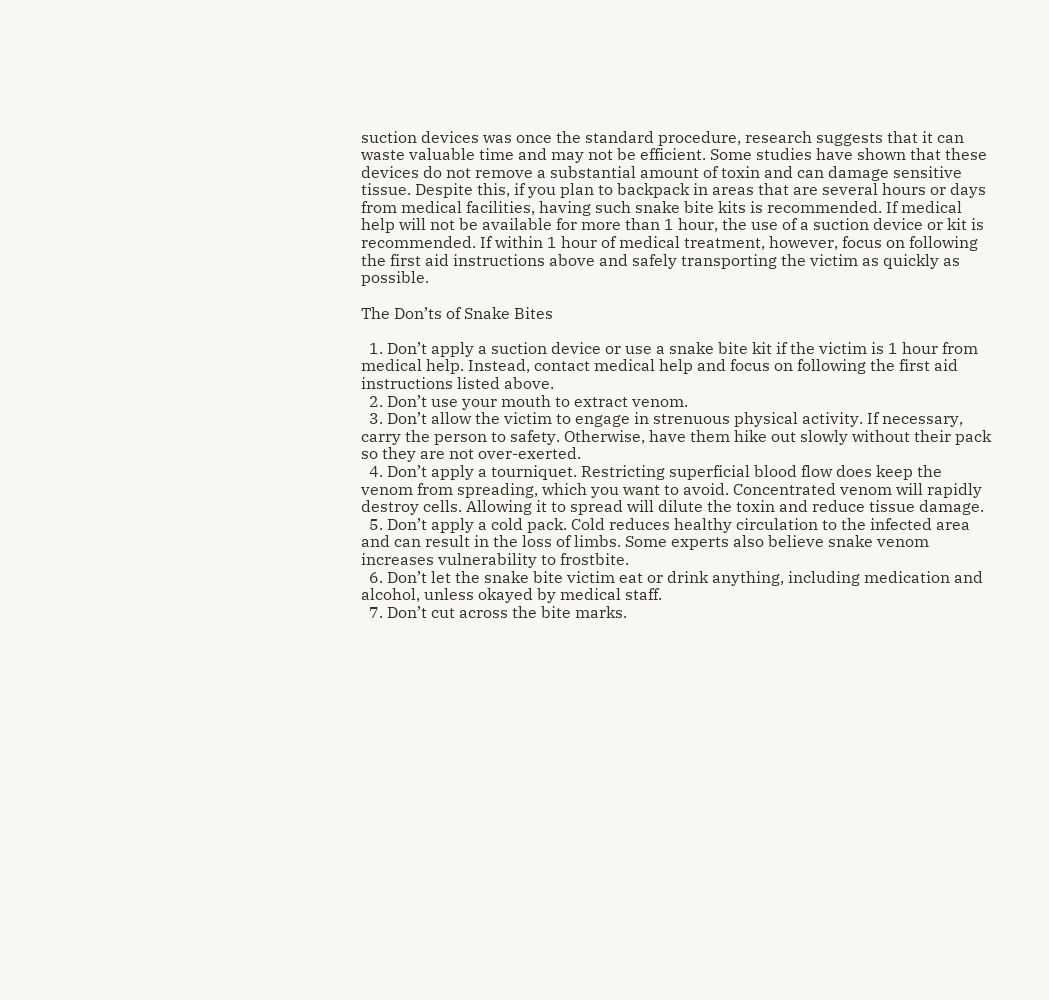suction devices was once the standard procedure, research suggests that it can waste valuable time and may not be efficient. Some studies have shown that these devices do not remove a substantial amount of toxin and can damage sensitive tissue. Despite this, if you plan to backpack in areas that are several hours or days from medical facilities, having such snake bite kits is recommended. If medical help will not be available for more than 1 hour, the use of a suction device or kit is recommended. If within 1 hour of medical treatment, however, focus on following the first aid instructions above and safely transporting the victim as quickly as possible.

The Don’ts of Snake Bites

  1. Don’t apply a suction device or use a snake bite kit if the victim is 1 hour from medical help. Instead, contact medical help and focus on following the first aid instructions listed above.
  2. Don’t use your mouth to extract venom.
  3. Don’t allow the victim to engage in strenuous physical activity. If necessary, carry the person to safety. Otherwise, have them hike out slowly without their pack so they are not over-exerted.
  4. Don’t apply a tourniquet. Restricting superficial blood flow does keep the venom from spreading, which you want to avoid. Concentrated venom will rapidly destroy cells. Allowing it to spread will dilute the toxin and reduce tissue damage.
  5. Don’t apply a cold pack. Cold reduces healthy circulation to the infected area and can result in the loss of limbs. Some experts also believe snake venom increases vulnerability to frostbite.
  6. Don’t let the snake bite victim eat or drink anything, including medication and alcohol, unless okayed by medical staff.
  7. Don’t cut across the bite marks.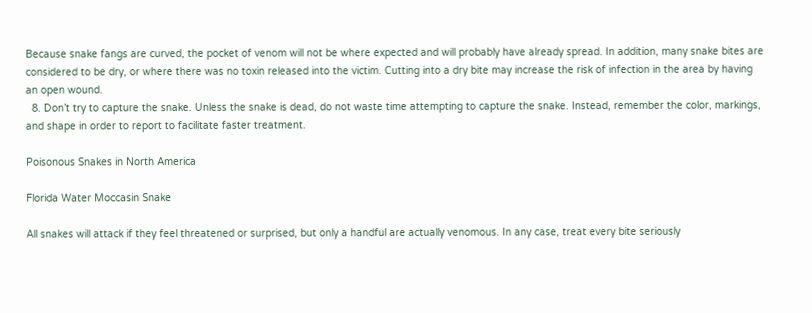Because snake fangs are curved, the pocket of venom will not be where expected and will probably have already spread. In addition, many snake bites are considered to be dry, or where there was no toxin released into the victim. Cutting into a dry bite may increase the risk of infection in the area by having an open wound.
  8. Don’t try to capture the snake. Unless the snake is dead, do not waste time attempting to capture the snake. Instead, remember the color, markings, and shape in order to report to facilitate faster treatment.

Poisonous Snakes in North America

Florida Water Moccasin Snake

All snakes will attack if they feel threatened or surprised, but only a handful are actually venomous. In any case, treat every bite seriously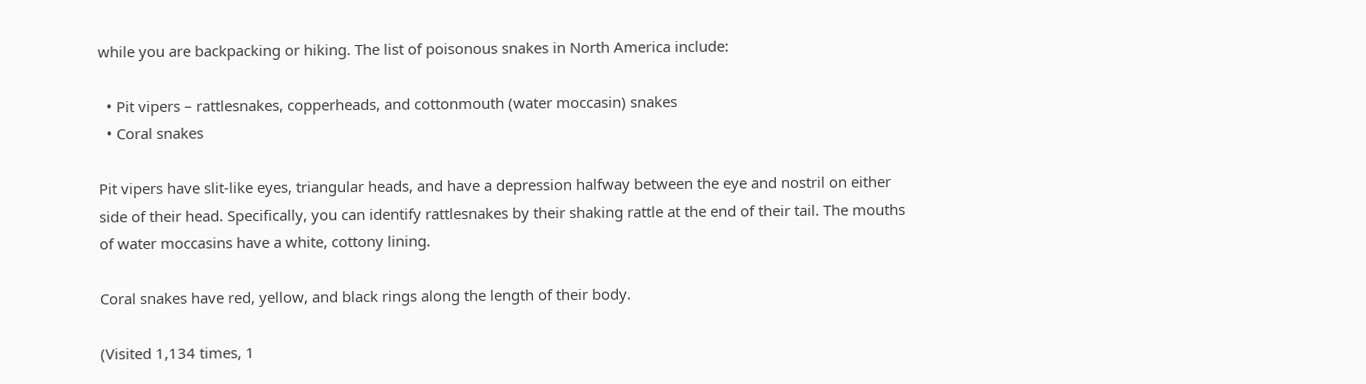while you are backpacking or hiking. The list of poisonous snakes in North America include:

  • Pit vipers – rattlesnakes, copperheads, and cottonmouth (water moccasin) snakes
  • Coral snakes

Pit vipers have slit-like eyes, triangular heads, and have a depression halfway between the eye and nostril on either side of their head. Specifically, you can identify rattlesnakes by their shaking rattle at the end of their tail. The mouths of water moccasins have a white, cottony lining.

Coral snakes have red, yellow, and black rings along the length of their body.

(Visited 1,134 times, 1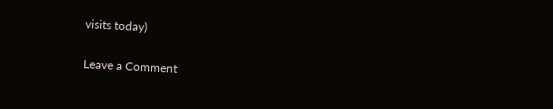visits today)

Leave a Comment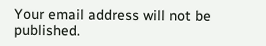Your email address will not be published.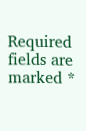Required fields are marked *